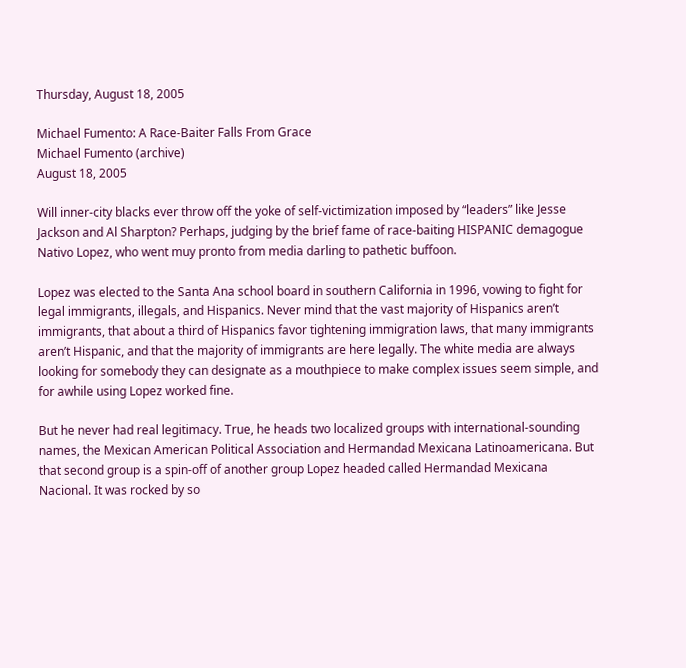Thursday, August 18, 2005

Michael Fumento: A Race-Baiter Falls From Grace
Michael Fumento (archive)
August 18, 2005

Will inner-city blacks ever throw off the yoke of self-victimization imposed by “leaders” like Jesse Jackson and Al Sharpton? Perhaps, judging by the brief fame of race-baiting HISPANIC demagogue Nativo Lopez, who went muy pronto from media darling to pathetic buffoon.

Lopez was elected to the Santa Ana school board in southern California in 1996, vowing to fight for legal immigrants, illegals, and Hispanics. Never mind that the vast majority of Hispanics aren’t immigrants, that about a third of Hispanics favor tightening immigration laws, that many immigrants aren’t Hispanic, and that the majority of immigrants are here legally. The white media are always looking for somebody they can designate as a mouthpiece to make complex issues seem simple, and for awhile using Lopez worked fine.

But he never had real legitimacy. True, he heads two localized groups with international-sounding names, the Mexican American Political Association and Hermandad Mexicana Latinoamericana. But that second group is a spin-off of another group Lopez headed called Hermandad Mexicana Nacional. It was rocked by so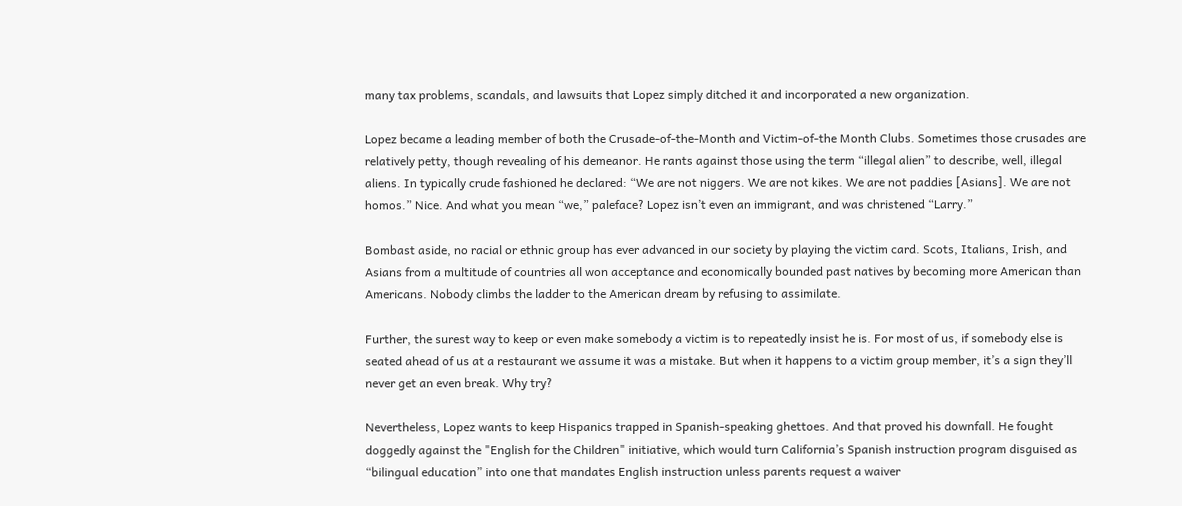many tax problems, scandals, and lawsuits that Lopez simply ditched it and incorporated a new organization.

Lopez became a leading member of both the Crusade-of-the-Month and Victim-of-the Month Clubs. Sometimes those crusades are relatively petty, though revealing of his demeanor. He rants against those using the term “illegal alien” to describe, well, illegal aliens. In typically crude fashioned he declared: “We are not niggers. We are not kikes. We are not paddies [Asians]. We are not homos.” Nice. And what you mean “we,” paleface? Lopez isn’t even an immigrant, and was christened “Larry.”

Bombast aside, no racial or ethnic group has ever advanced in our society by playing the victim card. Scots, Italians, Irish, and Asians from a multitude of countries all won acceptance and economically bounded past natives by becoming more American than Americans. Nobody climbs the ladder to the American dream by refusing to assimilate.

Further, the surest way to keep or even make somebody a victim is to repeatedly insist he is. For most of us, if somebody else is seated ahead of us at a restaurant we assume it was a mistake. But when it happens to a victim group member, it’s a sign they’ll never get an even break. Why try?

Nevertheless, Lopez wants to keep Hispanics trapped in Spanish-speaking ghettoes. And that proved his downfall. He fought doggedly against the "English for the Children" initiative, which would turn California’s Spanish instruction program disguised as “bilingual education” into one that mandates English instruction unless parents request a waiver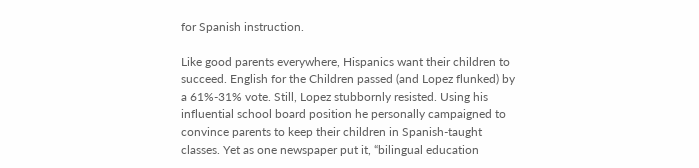for Spanish instruction.

Like good parents everywhere, Hispanics want their children to succeed. English for the Children passed (and Lopez flunked) by a 61%-31% vote. Still, Lopez stubbornly resisted. Using his influential school board position he personally campaigned to convince parents to keep their children in Spanish-taught classes. Yet as one newspaper put it, “bilingual education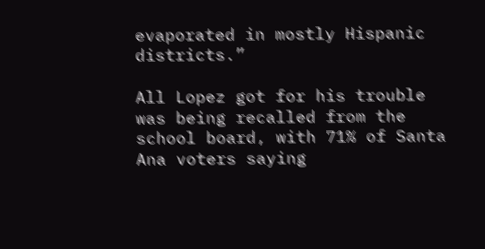evaporated in mostly Hispanic districts.”

All Lopez got for his trouble was being recalled from the school board, with 71% of Santa Ana voters saying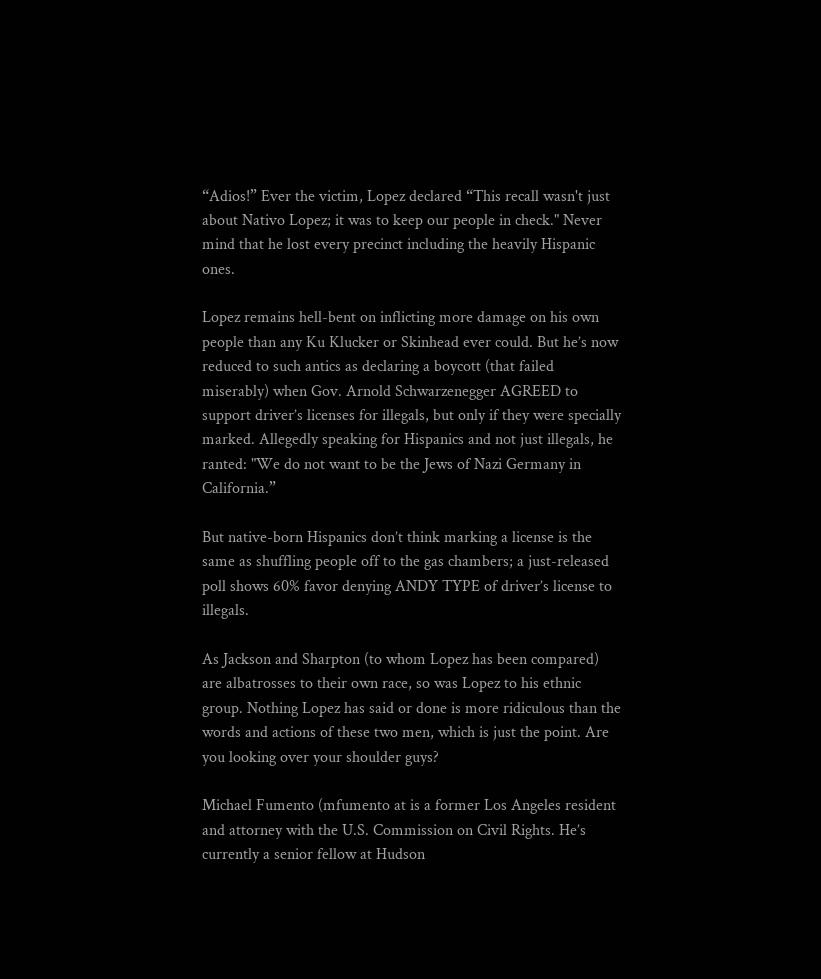“Adios!” Ever the victim, Lopez declared “This recall wasn't just about Nativo Lopez; it was to keep our people in check." Never mind that he lost every precinct including the heavily Hispanic ones.

Lopez remains hell-bent on inflicting more damage on his own people than any Ku Klucker or Skinhead ever could. But he’s now reduced to such antics as declaring a boycott (that failed miserably) when Gov. Arnold Schwarzenegger AGREED to support driver’s licenses for illegals, but only if they were specially marked. Allegedly speaking for Hispanics and not just illegals, he ranted: "We do not want to be the Jews of Nazi Germany in California.”

But native-born Hispanics don’t think marking a license is the same as shuffling people off to the gas chambers; a just-released poll shows 60% favor denying ANDY TYPE of driver’s license to illegals.

As Jackson and Sharpton (to whom Lopez has been compared) are albatrosses to their own race, so was Lopez to his ethnic group. Nothing Lopez has said or done is more ridiculous than the words and actions of these two men, which is just the point. Are you looking over your shoulder guys?

Michael Fumento (mfumento at is a former Los Angeles resident and attorney with the U.S. Commission on Civil Rights. He’s currently a senior fellow at Hudson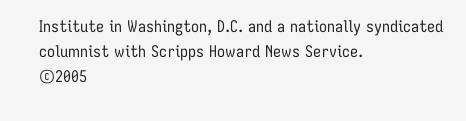Institute in Washington, D.C. and a nationally syndicated columnist with Scripps Howard News Service.
©2005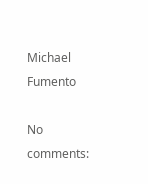Michael Fumento

No comments: